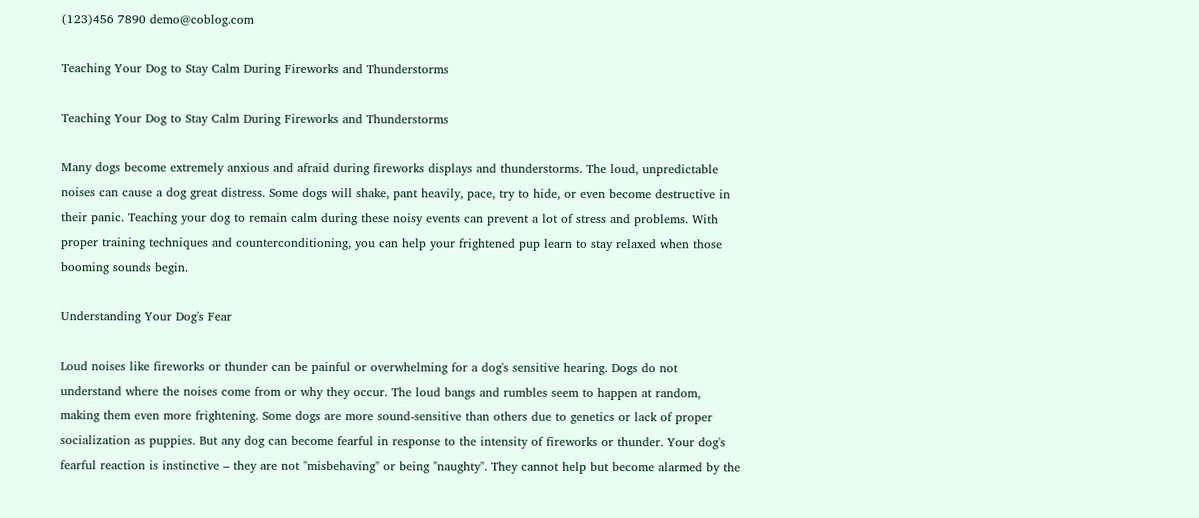(123)456 7890 demo@coblog.com

Teaching Your Dog to Stay Calm During Fireworks and Thunderstorms

Teaching Your Dog to Stay Calm During Fireworks and Thunderstorms

Many dogs become extremely anxious and afraid during fireworks displays and thunderstorms. The loud, unpredictable noises can cause a dog great distress. Some dogs will shake, pant heavily, pace, try to hide, or even become destructive in their panic. Teaching your dog to remain calm during these noisy events can prevent a lot of stress and problems. With proper training techniques and counterconditioning, you can help your frightened pup learn to stay relaxed when those booming sounds begin.

Understanding Your Dog's Fear

Loud noises like fireworks or thunder can be painful or overwhelming for a dog's sensitive hearing. Dogs do not understand where the noises come from or why they occur. The loud bangs and rumbles seem to happen at random, making them even more frightening. Some dogs are more sound-sensitive than others due to genetics or lack of proper socialization as puppies. But any dog can become fearful in response to the intensity of fireworks or thunder. Your dog's fearful reaction is instinctive – they are not "misbehaving" or being "naughty". They cannot help but become alarmed by the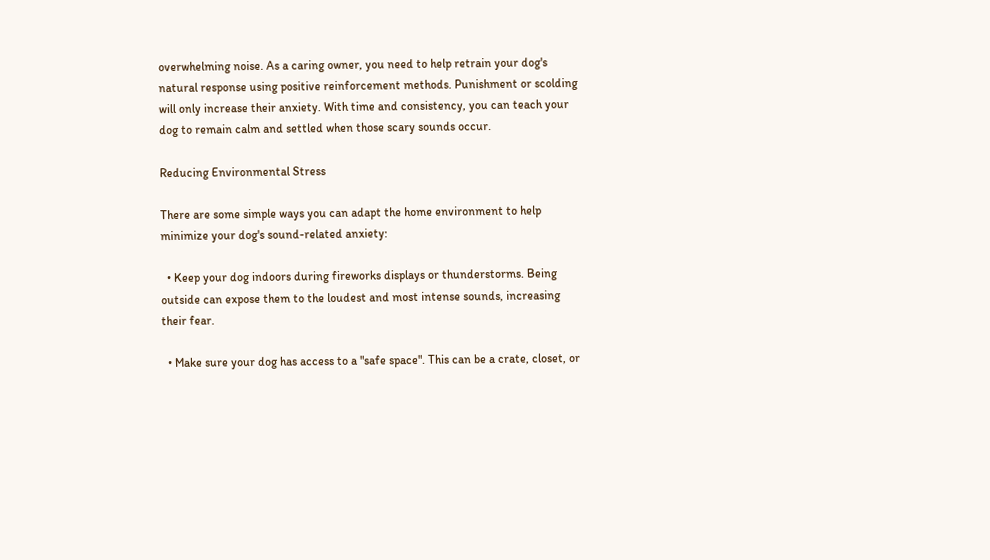overwhelming noise. As a caring owner, you need to help retrain your dog's natural response using positive reinforcement methods. Punishment or scolding will only increase their anxiety. With time and consistency, you can teach your dog to remain calm and settled when those scary sounds occur.

Reducing Environmental Stress

There are some simple ways you can adapt the home environment to help minimize your dog's sound-related anxiety:

  • Keep your dog indoors during fireworks displays or thunderstorms. Being outside can expose them to the loudest and most intense sounds, increasing their fear.

  • Make sure your dog has access to a "safe space". This can be a crate, closet, or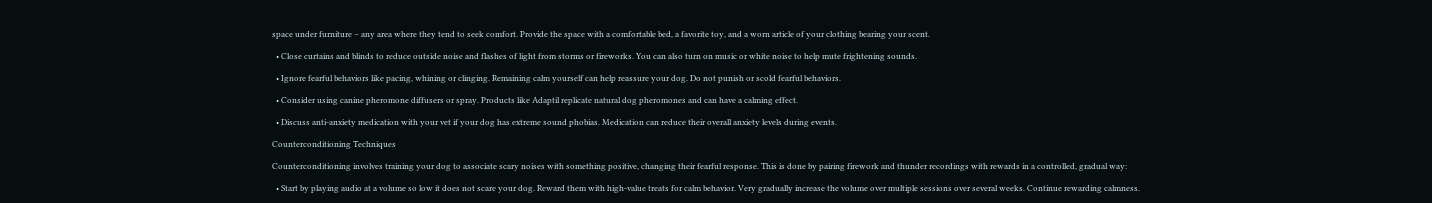space under furniture – any area where they tend to seek comfort. Provide the space with a comfortable bed, a favorite toy, and a worn article of your clothing bearing your scent.

  • Close curtains and blinds to reduce outside noise and flashes of light from storms or fireworks. You can also turn on music or white noise to help mute frightening sounds.

  • Ignore fearful behaviors like pacing, whining or clinging. Remaining calm yourself can help reassure your dog. Do not punish or scold fearful behaviors.

  • Consider using canine pheromone diffusers or spray. Products like Adaptil replicate natural dog pheromones and can have a calming effect.

  • Discuss anti-anxiety medication with your vet if your dog has extreme sound phobias. Medication can reduce their overall anxiety levels during events.

Counterconditioning Techniques

Counterconditioning involves training your dog to associate scary noises with something positive, changing their fearful response. This is done by pairing firework and thunder recordings with rewards in a controlled, gradual way:

  • Start by playing audio at a volume so low it does not scare your dog. Reward them with high-value treats for calm behavior. Very gradually increase the volume over multiple sessions over several weeks. Continue rewarding calmness.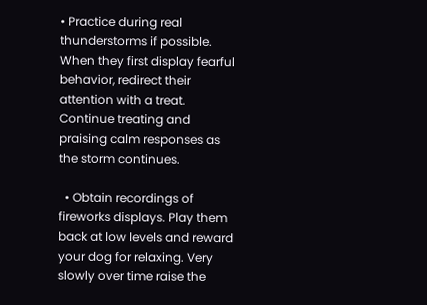• Practice during real thunderstorms if possible. When they first display fearful behavior, redirect their attention with a treat. Continue treating and praising calm responses as the storm continues.

  • Obtain recordings of fireworks displays. Play them back at low levels and reward your dog for relaxing. Very slowly over time raise the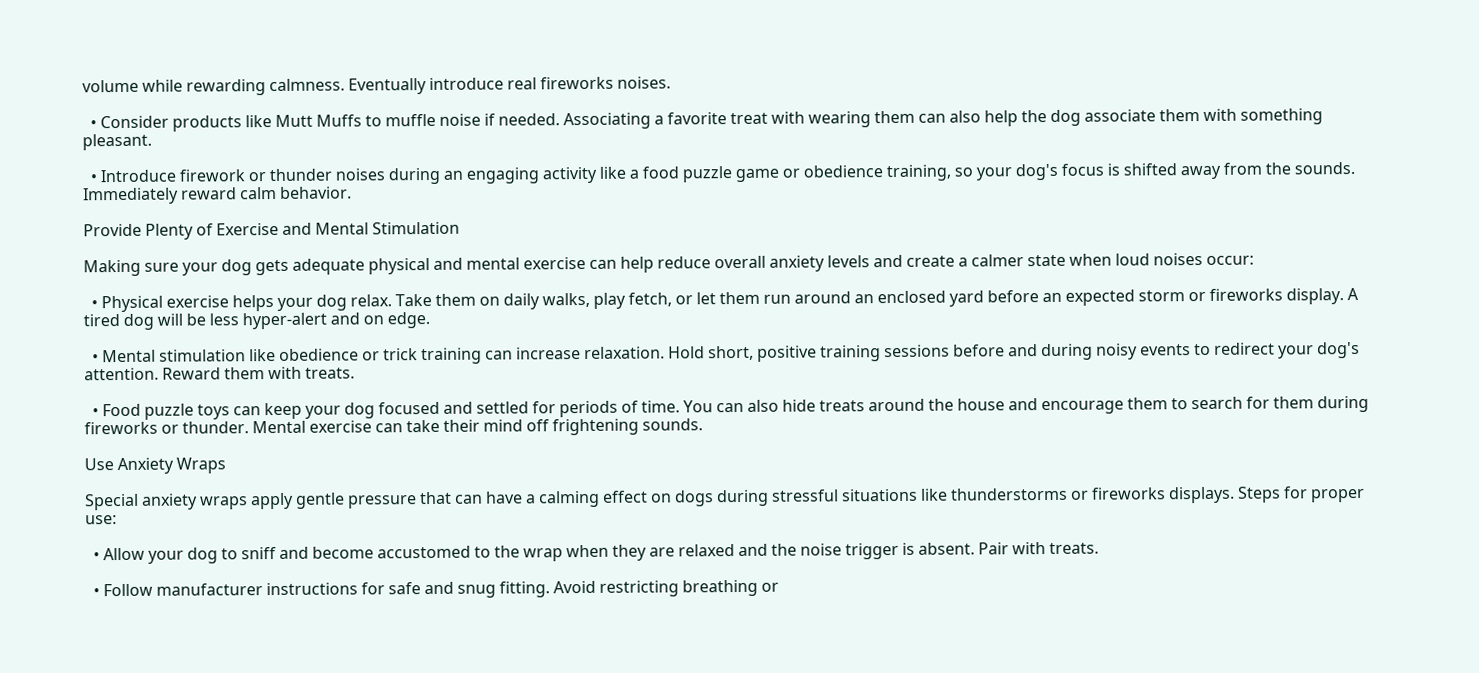volume while rewarding calmness. Eventually introduce real fireworks noises.

  • Consider products like Mutt Muffs to muffle noise if needed. Associating a favorite treat with wearing them can also help the dog associate them with something pleasant.

  • Introduce firework or thunder noises during an engaging activity like a food puzzle game or obedience training, so your dog's focus is shifted away from the sounds. Immediately reward calm behavior.

Provide Plenty of Exercise and Mental Stimulation

Making sure your dog gets adequate physical and mental exercise can help reduce overall anxiety levels and create a calmer state when loud noises occur:

  • Physical exercise helps your dog relax. Take them on daily walks, play fetch, or let them run around an enclosed yard before an expected storm or fireworks display. A tired dog will be less hyper-alert and on edge.

  • Mental stimulation like obedience or trick training can increase relaxation. Hold short, positive training sessions before and during noisy events to redirect your dog's attention. Reward them with treats.

  • Food puzzle toys can keep your dog focused and settled for periods of time. You can also hide treats around the house and encourage them to search for them during fireworks or thunder. Mental exercise can take their mind off frightening sounds.

Use Anxiety Wraps

Special anxiety wraps apply gentle pressure that can have a calming effect on dogs during stressful situations like thunderstorms or fireworks displays. Steps for proper use:

  • Allow your dog to sniff and become accustomed to the wrap when they are relaxed and the noise trigger is absent. Pair with treats.

  • Follow manufacturer instructions for safe and snug fitting. Avoid restricting breathing or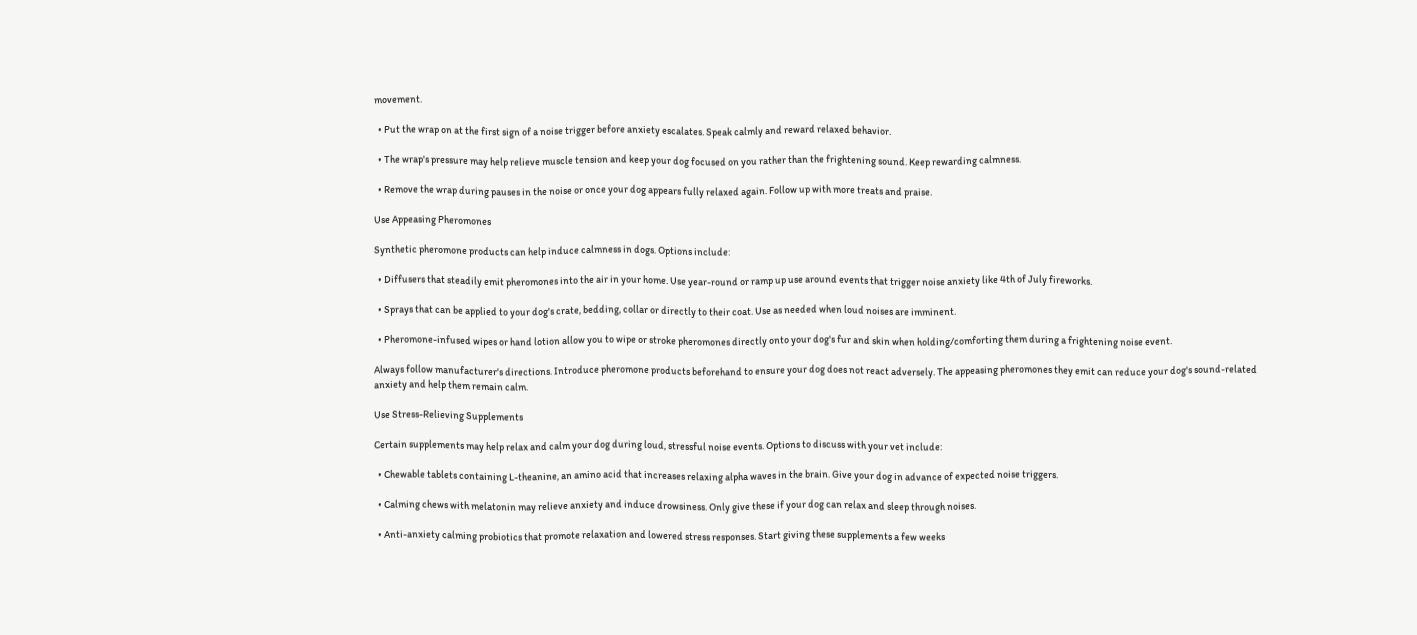movement.

  • Put the wrap on at the first sign of a noise trigger before anxiety escalates. Speak calmly and reward relaxed behavior.

  • The wrap's pressure may help relieve muscle tension and keep your dog focused on you rather than the frightening sound. Keep rewarding calmness.

  • Remove the wrap during pauses in the noise or once your dog appears fully relaxed again. Follow up with more treats and praise.

Use Appeasing Pheromones

Synthetic pheromone products can help induce calmness in dogs. Options include:

  • Diffusers that steadily emit pheromones into the air in your home. Use year-round or ramp up use around events that trigger noise anxiety like 4th of July fireworks.

  • Sprays that can be applied to your dog's crate, bedding, collar or directly to their coat. Use as needed when loud noises are imminent.

  • Pheromone-infused wipes or hand lotion allow you to wipe or stroke pheromones directly onto your dog's fur and skin when holding/comforting them during a frightening noise event.

Always follow manufacturer's directions. Introduce pheromone products beforehand to ensure your dog does not react adversely. The appeasing pheromones they emit can reduce your dog's sound-related anxiety and help them remain calm.

Use Stress-Relieving Supplements

Certain supplements may help relax and calm your dog during loud, stressful noise events. Options to discuss with your vet include:

  • Chewable tablets containing L-theanine, an amino acid that increases relaxing alpha waves in the brain. Give your dog in advance of expected noise triggers.

  • Calming chews with melatonin may relieve anxiety and induce drowsiness. Only give these if your dog can relax and sleep through noises.

  • Anti-anxiety calming probiotics that promote relaxation and lowered stress responses. Start giving these supplements a few weeks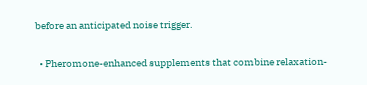before an anticipated noise trigger.

  • Pheromone-enhanced supplements that combine relaxation-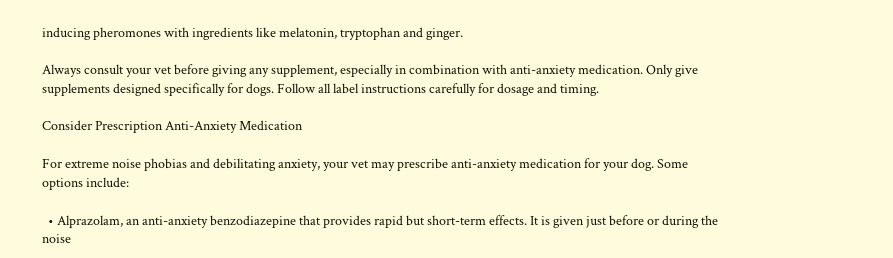inducing pheromones with ingredients like melatonin, tryptophan and ginger.

Always consult your vet before giving any supplement, especially in combination with anti-anxiety medication. Only give supplements designed specifically for dogs. Follow all label instructions carefully for dosage and timing.

Consider Prescription Anti-Anxiety Medication

For extreme noise phobias and debilitating anxiety, your vet may prescribe anti-anxiety medication for your dog. Some options include:

  • Alprazolam, an anti-anxiety benzodiazepine that provides rapid but short-term effects. It is given just before or during the noise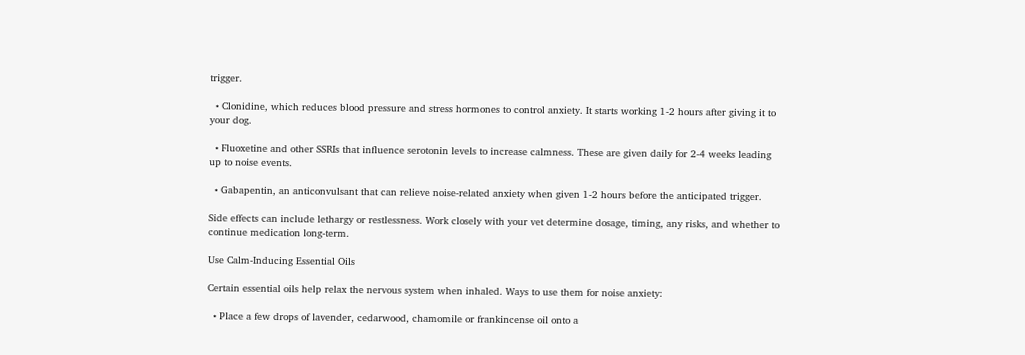trigger.

  • Clonidine, which reduces blood pressure and stress hormones to control anxiety. It starts working 1-2 hours after giving it to your dog.

  • Fluoxetine and other SSRIs that influence serotonin levels to increase calmness. These are given daily for 2-4 weeks leading up to noise events.

  • Gabapentin, an anticonvulsant that can relieve noise-related anxiety when given 1-2 hours before the anticipated trigger.

Side effects can include lethargy or restlessness. Work closely with your vet determine dosage, timing, any risks, and whether to continue medication long-term.

Use Calm-Inducing Essential Oils

Certain essential oils help relax the nervous system when inhaled. Ways to use them for noise anxiety:

  • Place a few drops of lavender, cedarwood, chamomile or frankincense oil onto a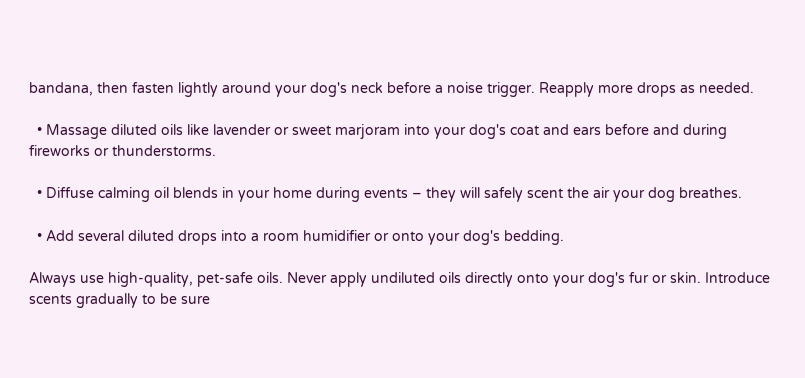bandana, then fasten lightly around your dog's neck before a noise trigger. Reapply more drops as needed.

  • Massage diluted oils like lavender or sweet marjoram into your dog's coat and ears before and during fireworks or thunderstorms.

  • Diffuse calming oil blends in your home during events – they will safely scent the air your dog breathes.

  • Add several diluted drops into a room humidifier or onto your dog's bedding.

Always use high-quality, pet-safe oils. Never apply undiluted oils directly onto your dog's fur or skin. Introduce scents gradually to be sure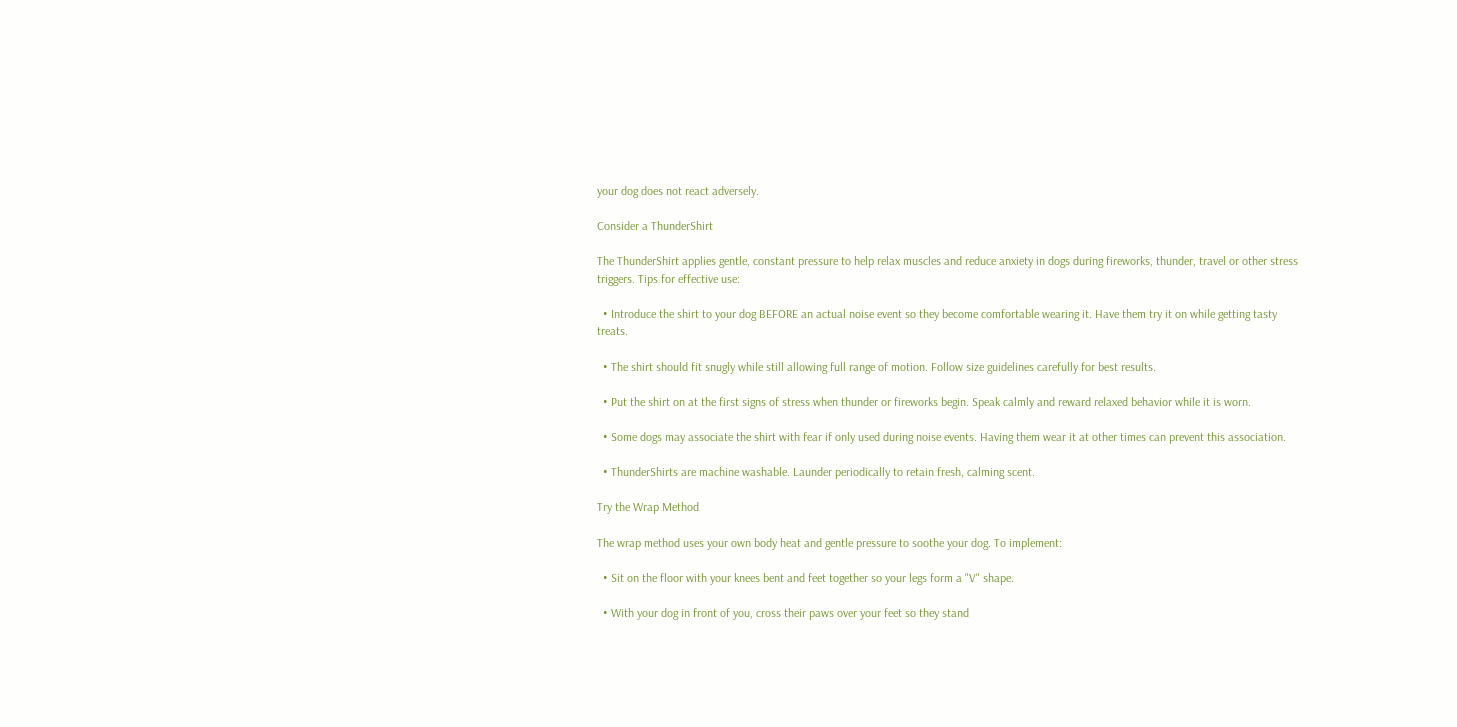your dog does not react adversely.

Consider a ThunderShirt

The ThunderShirt applies gentle, constant pressure to help relax muscles and reduce anxiety in dogs during fireworks, thunder, travel or other stress triggers. Tips for effective use:

  • Introduce the shirt to your dog BEFORE an actual noise event so they become comfortable wearing it. Have them try it on while getting tasty treats.

  • The shirt should fit snugly while still allowing full range of motion. Follow size guidelines carefully for best results.

  • Put the shirt on at the first signs of stress when thunder or fireworks begin. Speak calmly and reward relaxed behavior while it is worn.

  • Some dogs may associate the shirt with fear if only used during noise events. Having them wear it at other times can prevent this association.

  • ThunderShirts are machine washable. Launder periodically to retain fresh, calming scent.

Try the Wrap Method

The wrap method uses your own body heat and gentle pressure to soothe your dog. To implement:

  • Sit on the floor with your knees bent and feet together so your legs form a "V" shape.

  • With your dog in front of you, cross their paws over your feet so they stand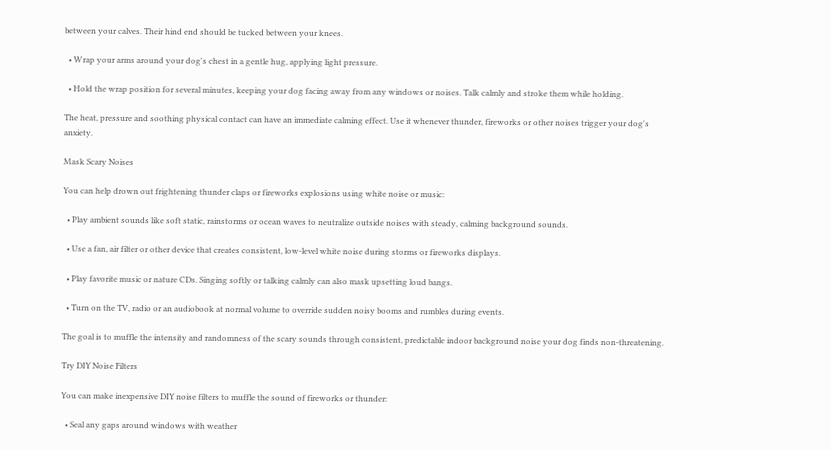between your calves. Their hind end should be tucked between your knees.

  • Wrap your arms around your dog's chest in a gentle hug, applying light pressure.

  • Hold the wrap position for several minutes, keeping your dog facing away from any windows or noises. Talk calmly and stroke them while holding.

The heat, pressure and soothing physical contact can have an immediate calming effect. Use it whenever thunder, fireworks or other noises trigger your dog's anxiety.

Mask Scary Noises

You can help drown out frightening thunder claps or fireworks explosions using white noise or music:

  • Play ambient sounds like soft static, rainstorms or ocean waves to neutralize outside noises with steady, calming background sounds.

  • Use a fan, air filter or other device that creates consistent, low-level white noise during storms or fireworks displays.

  • Play favorite music or nature CDs. Singing softly or talking calmly can also mask upsetting loud bangs.

  • Turn on the TV, radio or an audiobook at normal volume to override sudden noisy booms and rumbles during events.

The goal is to muffle the intensity and randomness of the scary sounds through consistent, predictable indoor background noise your dog finds non-threatening.

Try DIY Noise Filters

You can make inexpensive DIY noise filters to muffle the sound of fireworks or thunder:

  • Seal any gaps around windows with weather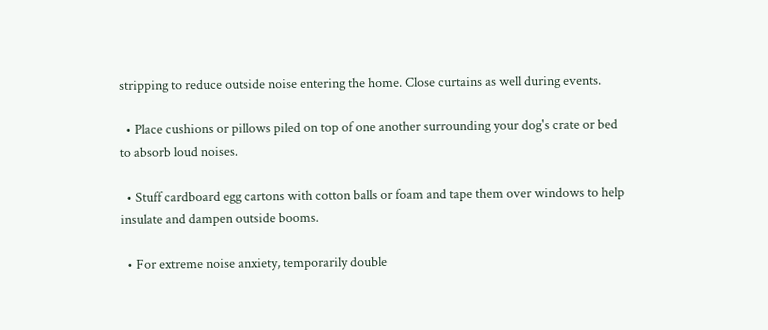stripping to reduce outside noise entering the home. Close curtains as well during events.

  • Place cushions or pillows piled on top of one another surrounding your dog's crate or bed to absorb loud noises.

  • Stuff cardboard egg cartons with cotton balls or foam and tape them over windows to help insulate and dampen outside booms.

  • For extreme noise anxiety, temporarily double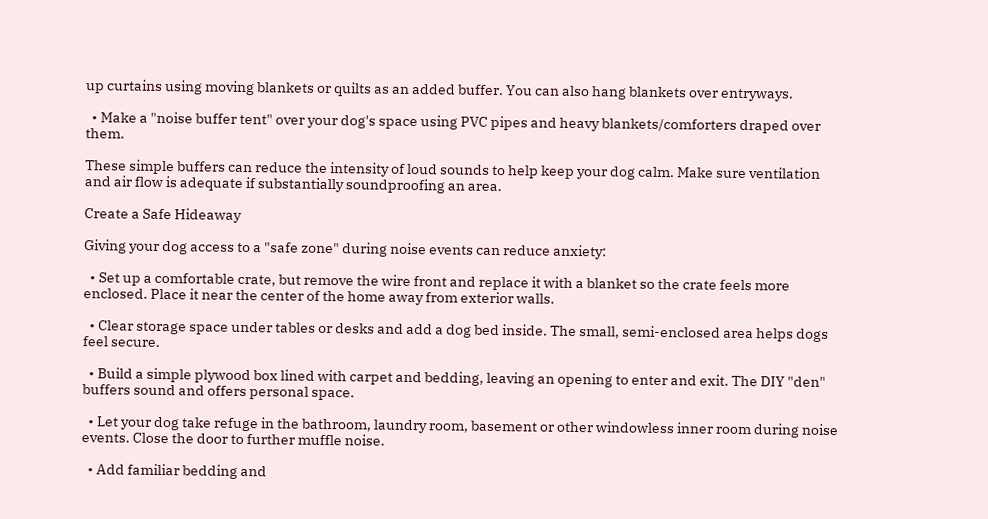up curtains using moving blankets or quilts as an added buffer. You can also hang blankets over entryways.

  • Make a "noise buffer tent" over your dog's space using PVC pipes and heavy blankets/comforters draped over them.

These simple buffers can reduce the intensity of loud sounds to help keep your dog calm. Make sure ventilation and air flow is adequate if substantially soundproofing an area.

Create a Safe Hideaway

Giving your dog access to a "safe zone" during noise events can reduce anxiety:

  • Set up a comfortable crate, but remove the wire front and replace it with a blanket so the crate feels more enclosed. Place it near the center of the home away from exterior walls.

  • Clear storage space under tables or desks and add a dog bed inside. The small, semi-enclosed area helps dogs feel secure.

  • Build a simple plywood box lined with carpet and bedding, leaving an opening to enter and exit. The DIY "den" buffers sound and offers personal space.

  • Let your dog take refuge in the bathroom, laundry room, basement or other windowless inner room during noise events. Close the door to further muffle noise.

  • Add familiar bedding and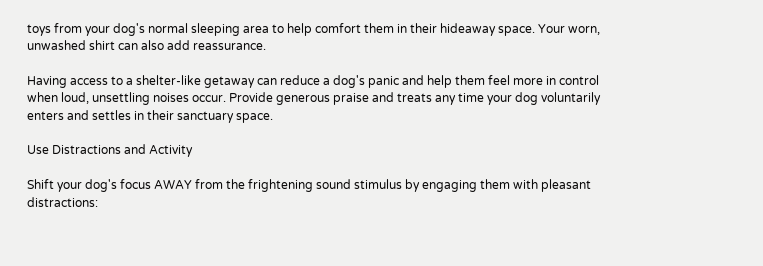toys from your dog's normal sleeping area to help comfort them in their hideaway space. Your worn, unwashed shirt can also add reassurance.

Having access to a shelter-like getaway can reduce a dog's panic and help them feel more in control when loud, unsettling noises occur. Provide generous praise and treats any time your dog voluntarily enters and settles in their sanctuary space.

Use Distractions and Activity

Shift your dog's focus AWAY from the frightening sound stimulus by engaging them with pleasant distractions: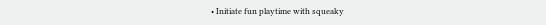• Initiate fun playtime with squeaky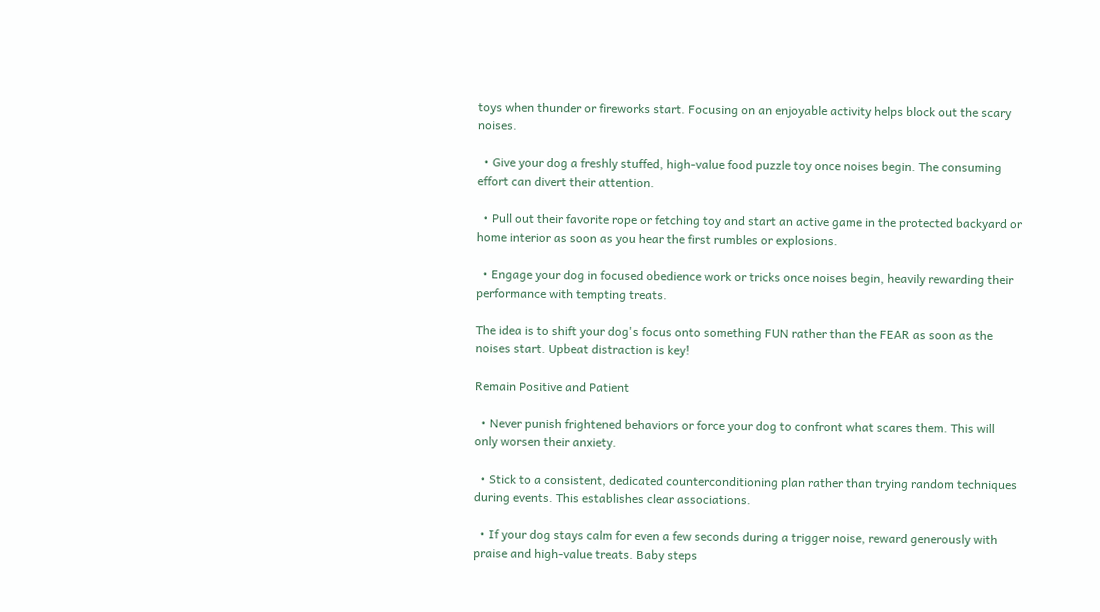toys when thunder or fireworks start. Focusing on an enjoyable activity helps block out the scary noises.

  • Give your dog a freshly stuffed, high-value food puzzle toy once noises begin. The consuming effort can divert their attention.

  • Pull out their favorite rope or fetching toy and start an active game in the protected backyard or home interior as soon as you hear the first rumbles or explosions.

  • Engage your dog in focused obedience work or tricks once noises begin, heavily rewarding their performance with tempting treats.

The idea is to shift your dog's focus onto something FUN rather than the FEAR as soon as the noises start. Upbeat distraction is key!

Remain Positive and Patient

  • Never punish frightened behaviors or force your dog to confront what scares them. This will only worsen their anxiety.

  • Stick to a consistent, dedicated counterconditioning plan rather than trying random techniques during events. This establishes clear associations.

  • If your dog stays calm for even a few seconds during a trigger noise, reward generously with praise and high-value treats. Baby steps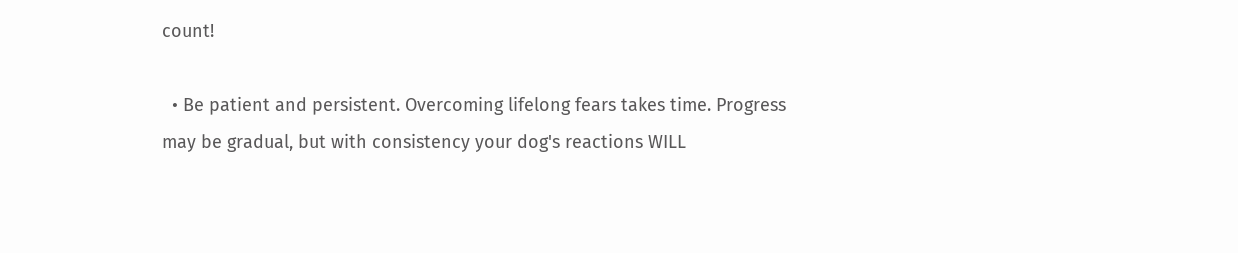count!

  • Be patient and persistent. Overcoming lifelong fears takes time. Progress may be gradual, but with consistency your dog's reactions WILL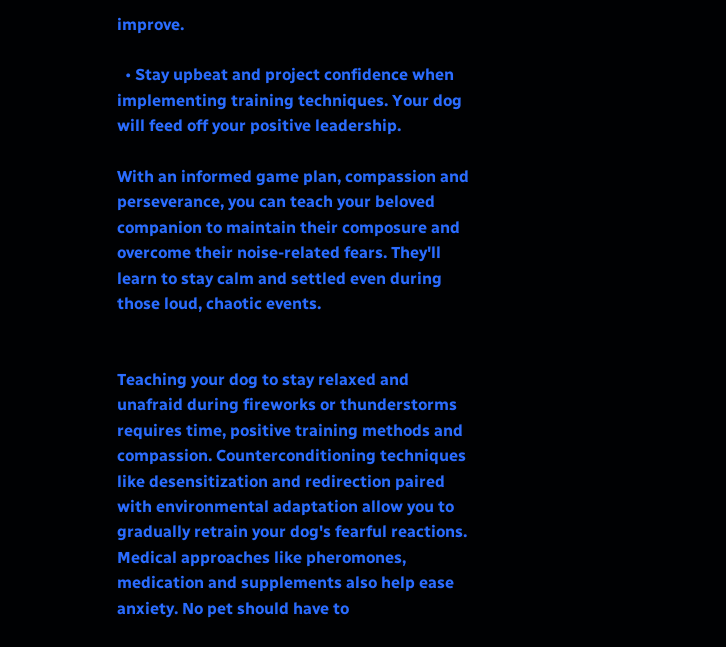improve.

  • Stay upbeat and project confidence when implementing training techniques. Your dog will feed off your positive leadership.

With an informed game plan, compassion and perseverance, you can teach your beloved companion to maintain their composure and overcome their noise-related fears. They'll learn to stay calm and settled even during those loud, chaotic events.


Teaching your dog to stay relaxed and unafraid during fireworks or thunderstorms requires time, positive training methods and compassion. Counterconditioning techniques like desensitization and redirection paired with environmental adaptation allow you to gradually retrain your dog's fearful reactions. Medical approaches like pheromones, medication and supplements also help ease anxiety. No pet should have to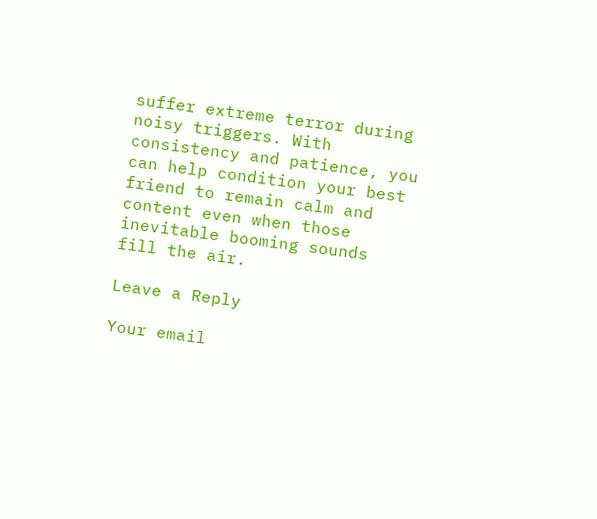suffer extreme terror during noisy triggers. With consistency and patience, you can help condition your best friend to remain calm and content even when those inevitable booming sounds fill the air.

Leave a Reply

Your email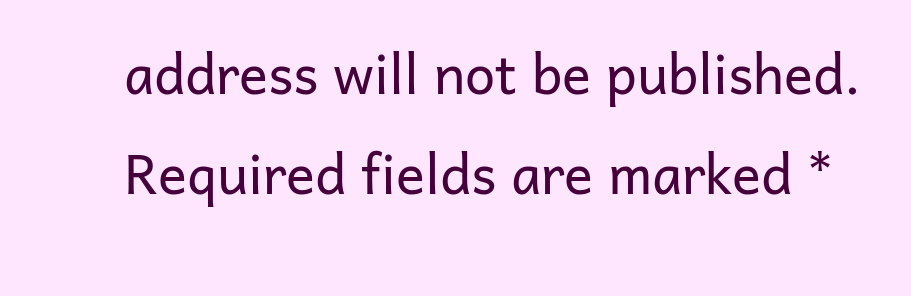address will not be published. Required fields are marked *